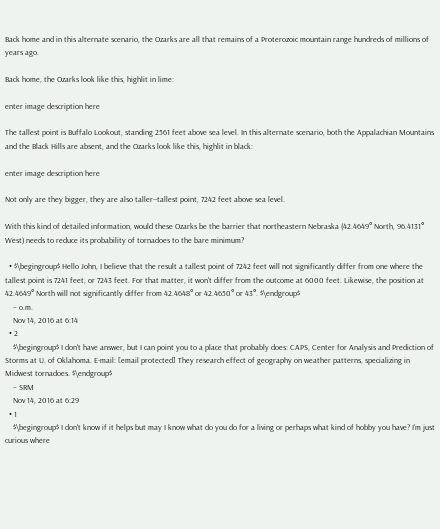Back home and in this alternate scenario, the Ozarks are all that remains of a Proterozoic mountain range hundreds of millions of years ago.

Back home, the Ozarks look like this, highlit in lime:

enter image description here

The tallest point is Buffalo Lookout, standing 2561 feet above sea level. In this alternate scenario, both the Appalachian Mountains and the Black Hills are absent, and the Ozarks look like this, highlit in black:

enter image description here

Not only are they bigger, they are also taller--tallest point, 7242 feet above sea level.

With this kind of detailed information, would these Ozarks be the barrier that northeastern Nebraska (42.4649° North, 96.4131° West) needs to reduce its probability of tornadoes to the bare minimum?

  • $\begingroup$ Hello John, I believe that the result a tallest point of 7242 feet will not significantly differ from one where the tallest point is 7241 feet, or 7243 feet. For that matter, it won't differ from the outcome at 6000 feet. Likewise, the position at 42.4649° North will not significantly differ from 42.4648° or 42.4650° or 43°. $\endgroup$
    – o.m.
    Nov 14, 2016 at 6:14
  • 2
    $\begingroup$ I don't have answer, but I can point you to a place that probably does: CAPS, Center for Analysis and Prediction of Storms at U. of Oklahoma. E-mail: [email protected] They research effect of geography on weather patterns, specializing in Midwest tornadoes. $\endgroup$
    – SRM
    Nov 14, 2016 at 6:29
  • 1
    $\begingroup$ I don't know if it helps but may I know what do you do for a living or perhaps what kind of hobby you have? I'm just curious where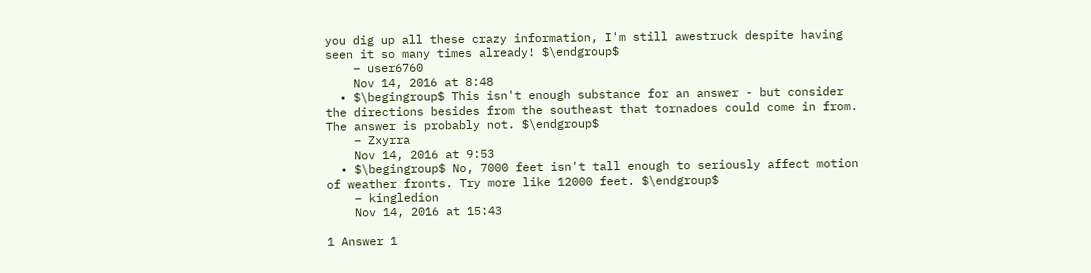you dig up all these crazy information, I'm still awestruck despite having seen it so many times already! $\endgroup$
    – user6760
    Nov 14, 2016 at 8:48
  • $\begingroup$ This isn't enough substance for an answer - but consider the directions besides from the southeast that tornadoes could come in from. The answer is probably not. $\endgroup$
    – Zxyrra
    Nov 14, 2016 at 9:53
  • $\begingroup$ No, 7000 feet isn't tall enough to seriously affect motion of weather fronts. Try more like 12000 feet. $\endgroup$
    – kingledion
    Nov 14, 2016 at 15:43

1 Answer 1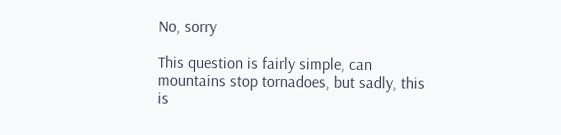No, sorry

This question is fairly simple, can mountains stop tornadoes, but sadly, this is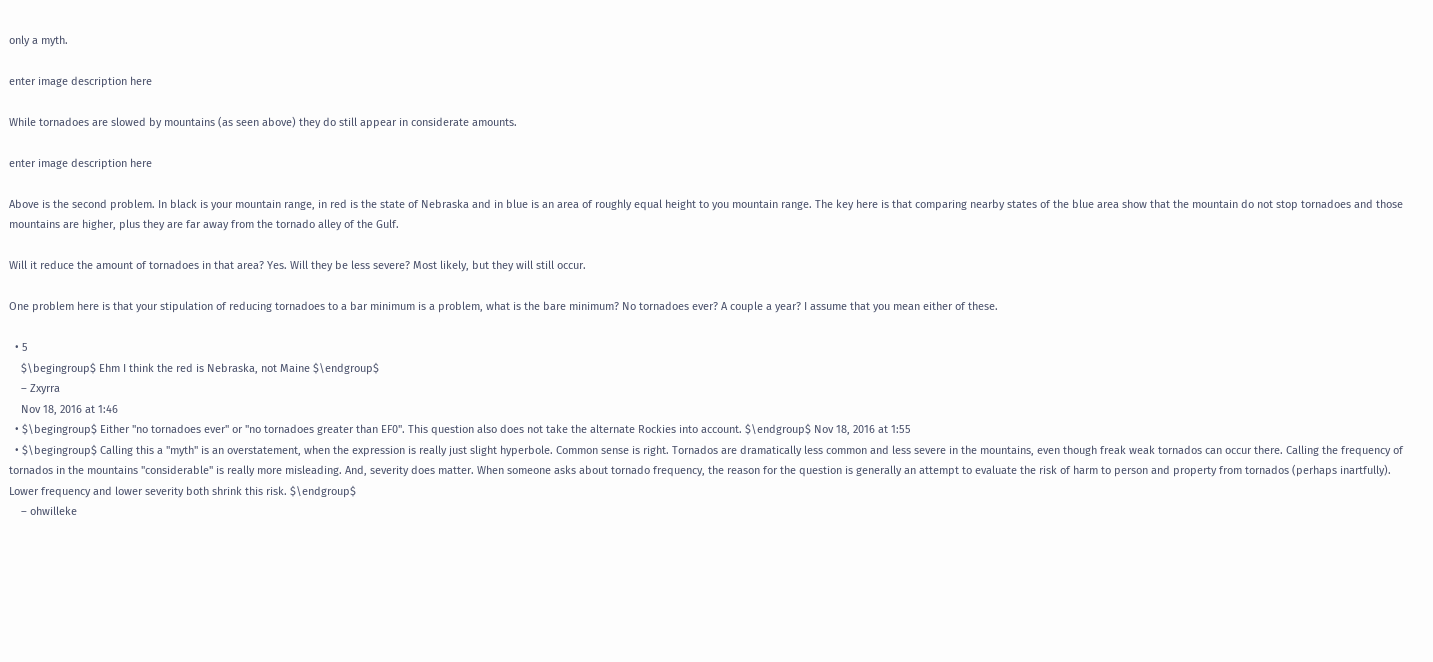only a myth.

enter image description here

While tornadoes are slowed by mountains (as seen above) they do still appear in considerate amounts.

enter image description here

Above is the second problem. In black is your mountain range, in red is the state of Nebraska and in blue is an area of roughly equal height to you mountain range. The key here is that comparing nearby states of the blue area show that the mountain do not stop tornadoes and those mountains are higher, plus they are far away from the tornado alley of the Gulf.

Will it reduce the amount of tornadoes in that area? Yes. Will they be less severe? Most likely, but they will still occur.

One problem here is that your stipulation of reducing tornadoes to a bar minimum is a problem, what is the bare minimum? No tornadoes ever? A couple a year? I assume that you mean either of these.

  • 5
    $\begingroup$ Ehm I think the red is Nebraska, not Maine $\endgroup$
    – Zxyrra
    Nov 18, 2016 at 1:46
  • $\begingroup$ Either "no tornadoes ever" or "no tornadoes greater than EF0". This question also does not take the alternate Rockies into account. $\endgroup$ Nov 18, 2016 at 1:55
  • $\begingroup$ Calling this a "myth" is an overstatement, when the expression is really just slight hyperbole. Common sense is right. Tornados are dramatically less common and less severe in the mountains, even though freak weak tornados can occur there. Calling the frequency of tornados in the mountains "considerable" is really more misleading. And, severity does matter. When someone asks about tornado frequency, the reason for the question is generally an attempt to evaluate the risk of harm to person and property from tornados (perhaps inartfully). Lower frequency and lower severity both shrink this risk. $\endgroup$
    – ohwilleke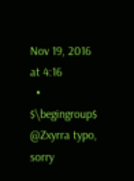Nov 19, 2016 at 4:16
  • $\begingroup$ @Zxyrra typo, sorry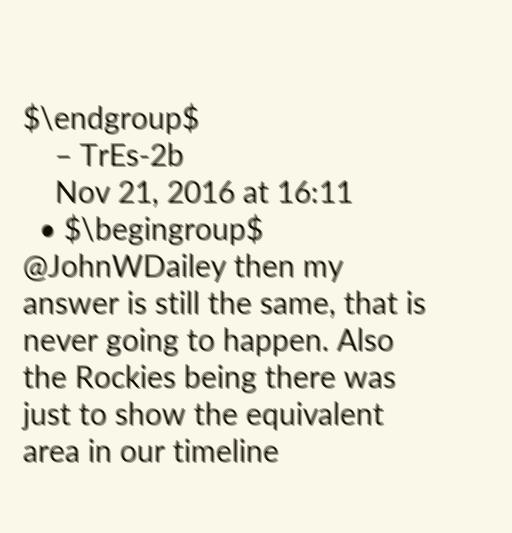$\endgroup$
    – TrEs-2b
    Nov 21, 2016 at 16:11
  • $\begingroup$ @JohnWDailey then my answer is still the same, that is never going to happen. Also the Rockies being there was just to show the equivalent area in our timeline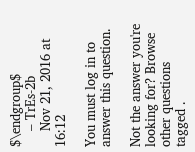$\endgroup$
    – TrEs-2b
    Nov 21, 2016 at 16:12

You must log in to answer this question.

Not the answer you're looking for? Browse other questions tagged .